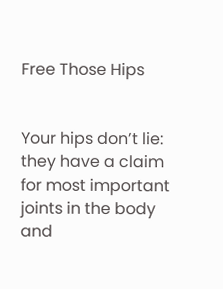Free Those Hips


Your hips don’t lie: they have a claim for most important joints in the body and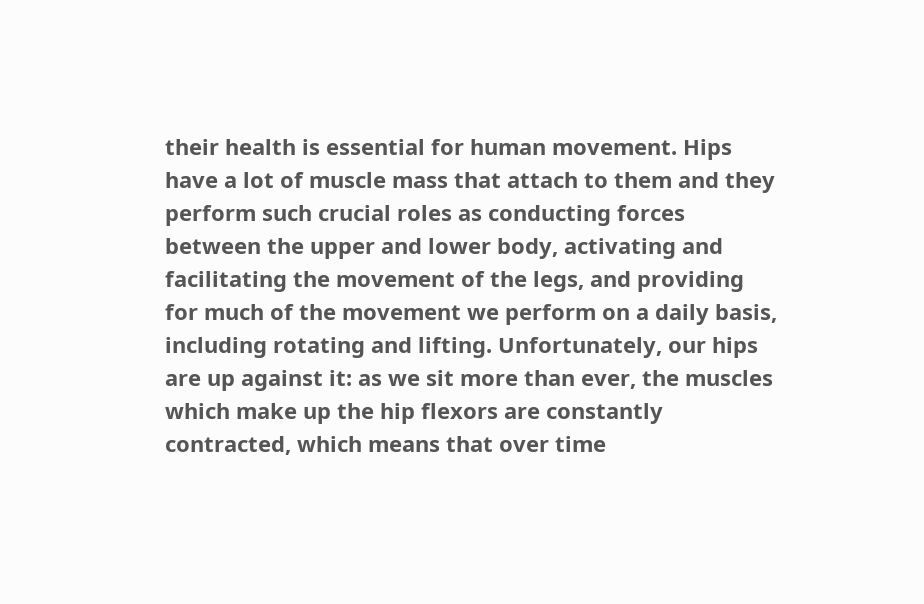their health is essential for human movement. Hips have a lot of muscle mass that attach to them and they perform such crucial roles as conducting forces between the upper and lower body, activating and facilitating the movement of the legs, and providing for much of the movement we perform on a daily basis, including rotating and lifting. Unfortunately, our hips are up against it: as we sit more than ever, the muscles which make up the hip flexors are constantly contracted, which means that over time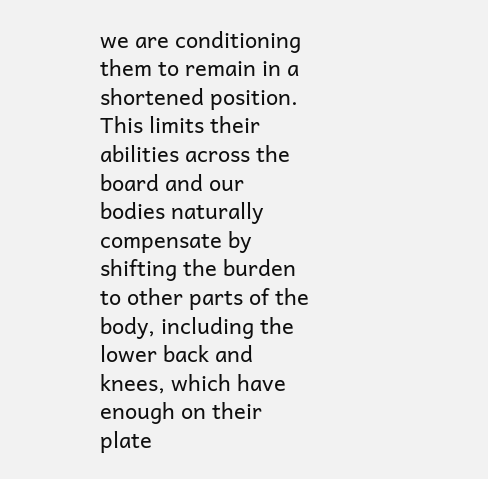we are conditioning them to remain in a shortened position. This limits their abilities across the board and our bodies naturally compensate by shifting the burden to other parts of the body, including the lower back and knees, which have enough on their plate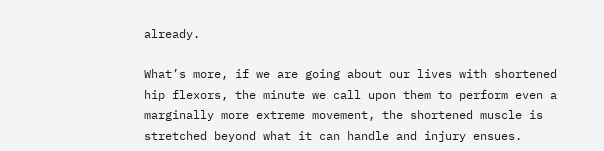already.

What’s more, if we are going about our lives with shortened hip flexors, the minute we call upon them to perform even a marginally more extreme movement, the shortened muscle is stretched beyond what it can handle and injury ensues.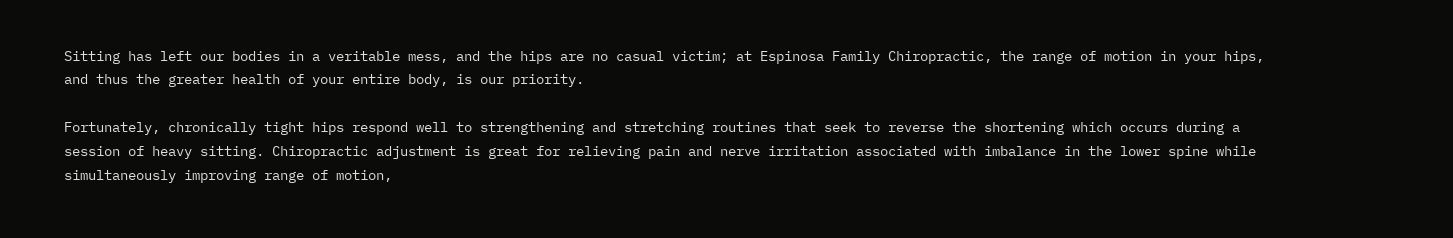Sitting has left our bodies in a veritable mess, and the hips are no casual victim; at Espinosa Family Chiropractic, the range of motion in your hips, and thus the greater health of your entire body, is our priority.

Fortunately, chronically tight hips respond well to strengthening and stretching routines that seek to reverse the shortening which occurs during a session of heavy sitting. Chiropractic adjustment is great for relieving pain and nerve irritation associated with imbalance in the lower spine while simultaneously improving range of motion,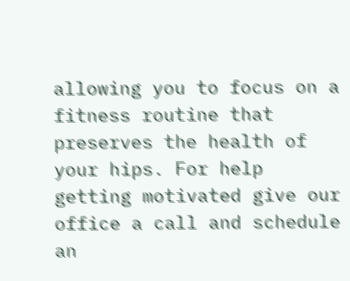allowing you to focus on a fitness routine that preserves the health of your hips. For help getting motivated give our office a call and schedule an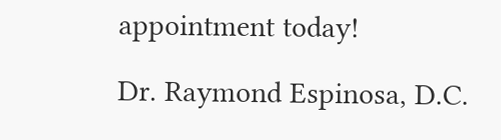appointment today!

Dr. Raymond Espinosa, D.C.